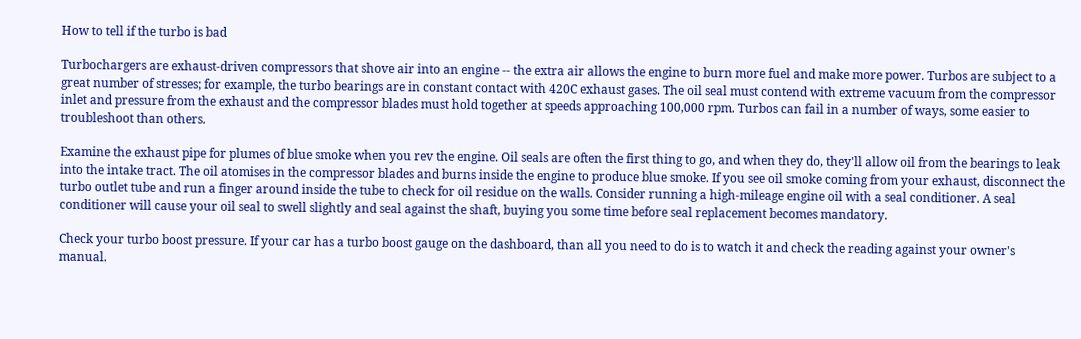How to tell if the turbo is bad

Turbochargers are exhaust-driven compressors that shove air into an engine -- the extra air allows the engine to burn more fuel and make more power. Turbos are subject to a great number of stresses; for example, the turbo bearings are in constant contact with 420C exhaust gases. The oil seal must contend with extreme vacuum from the compressor inlet and pressure from the exhaust and the compressor blades must hold together at speeds approaching 100,000 rpm. Turbos can fail in a number of ways, some easier to troubleshoot than others.

Examine the exhaust pipe for plumes of blue smoke when you rev the engine. Oil seals are often the first thing to go, and when they do, they'll allow oil from the bearings to leak into the intake tract. The oil atomises in the compressor blades and burns inside the engine to produce blue smoke. If you see oil smoke coming from your exhaust, disconnect the turbo outlet tube and run a finger around inside the tube to check for oil residue on the walls. Consider running a high-mileage engine oil with a seal conditioner. A seal conditioner will cause your oil seal to swell slightly and seal against the shaft, buying you some time before seal replacement becomes mandatory.

Check your turbo boost pressure. If your car has a turbo boost gauge on the dashboard, than all you need to do is to watch it and check the reading against your owner's manual.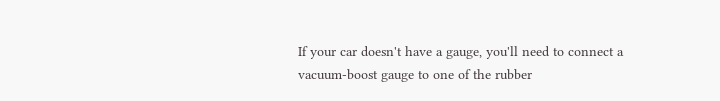If your car doesn't have a gauge, you'll need to connect a vacuum-boost gauge to one of the rubber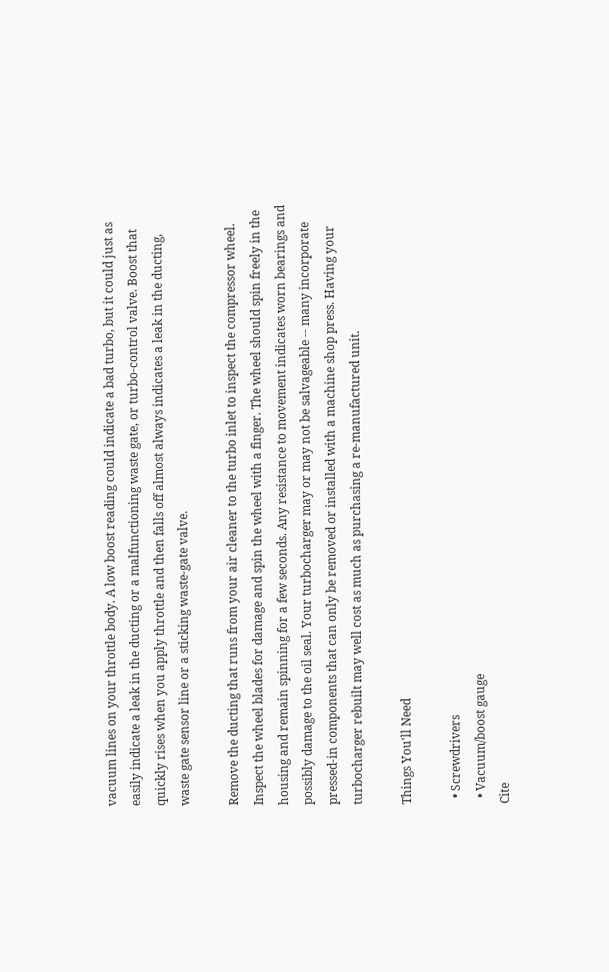vacuum lines on your throttle body. A low boost reading could indicate a bad turbo, but it could just as easily indicate a leak in the ducting or a malfunctioning waste gate, or turbo-control valve. Boost that quickly rises when you apply throttle and then falls off almost always indicates a leak in the ducting, waste gate sensor line or a sticking waste-gate valve.

Remove the ducting that runs from your air cleaner to the turbo inlet to inspect the compressor wheel. Inspect the wheel blades for damage and spin the wheel with a finger. The wheel should spin freely in the housing and remain spinning for a few seconds. Any resistance to movement indicates worn bearings and possibly damage to the oil seal. Your turbocharger may or may not be salvageable -- many incorporate pressed-in components that can only be removed or installed with a machine shop press. Having your turbocharger rebuilt may well cost as much as purchasing a re-manufactured unit.

Things You'll Need

  • Screwdrivers
  • Vacuum/boost gauge
Cite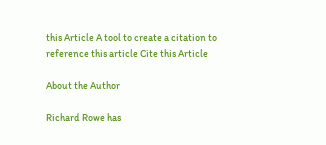this Article A tool to create a citation to reference this article Cite this Article

About the Author

Richard Rowe has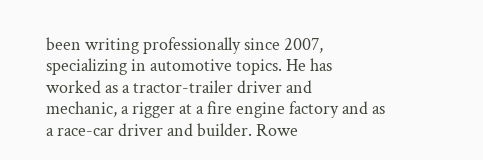been writing professionally since 2007, specializing in automotive topics. He has worked as a tractor-trailer driver and mechanic, a rigger at a fire engine factory and as a race-car driver and builder. Rowe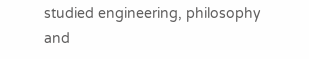studied engineering, philosophy and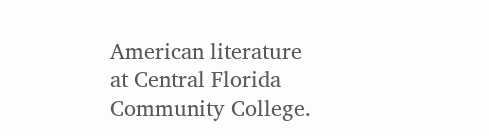American literature at Central Florida Community College.